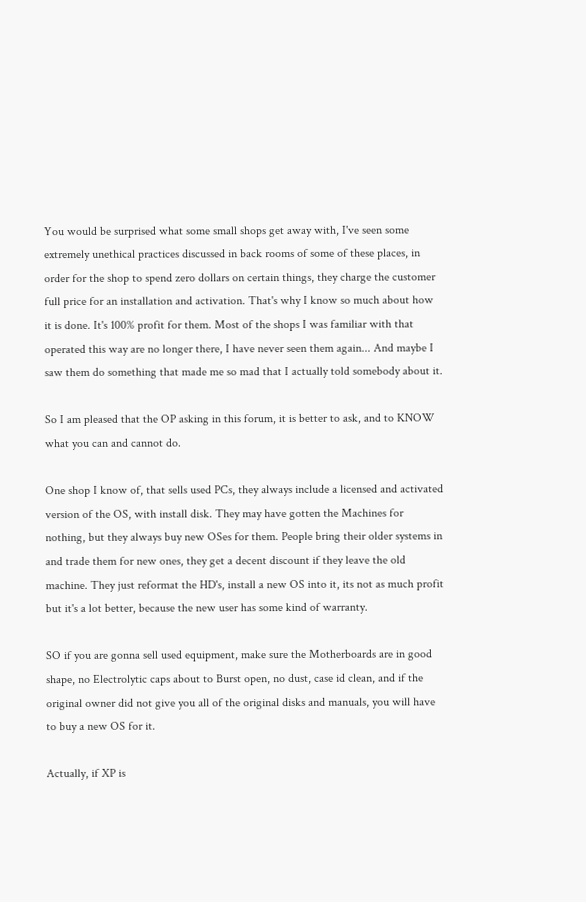You would be surprised what some small shops get away with, I've seen some extremely unethical practices discussed in back rooms of some of these places, in order for the shop to spend zero dollars on certain things, they charge the customer full price for an installation and activation. That's why I know so much about how it is done. It's 100% profit for them. Most of the shops I was familiar with that operated this way are no longer there, I have never seen them again... And maybe I saw them do something that made me so mad that I actually told somebody about it.

So I am pleased that the OP asking in this forum, it is better to ask, and to KNOW what you can and cannot do.

One shop I know of, that sells used PCs, they always include a licensed and activated version of the OS, with install disk. They may have gotten the Machines for nothing, but they always buy new OSes for them. People bring their older systems in and trade them for new ones, they get a decent discount if they leave the old machine. They just reformat the HD's, install a new OS into it, its not as much profit but it's a lot better, because the new user has some kind of warranty.

SO if you are gonna sell used equipment, make sure the Motherboards are in good shape, no Electrolytic caps about to Burst open, no dust, case id clean, and if the original owner did not give you all of the original disks and manuals, you will have to buy a new OS for it.

Actually, if XP is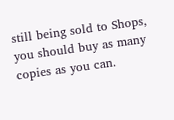still being sold to Shops, you should buy as many copies as you can.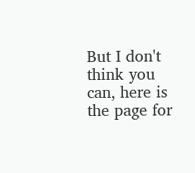But I don't think you can, here is the page for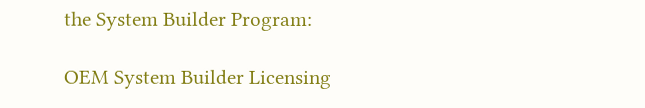the System Builder Program:

OEM System Builder Licensing